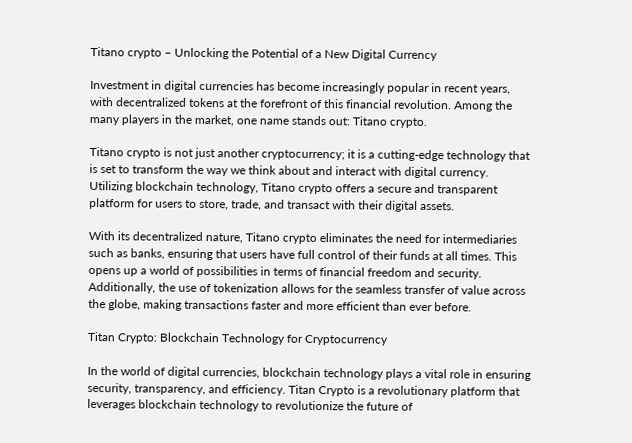Titano crypto – Unlocking the Potential of a New Digital Currency

Investment in digital currencies has become increasingly popular in recent years, with decentralized tokens at the forefront of this financial revolution. Among the many players in the market, one name stands out: Titano crypto.

Titano crypto is not just another cryptocurrency; it is a cutting-edge technology that is set to transform the way we think about and interact with digital currency. Utilizing blockchain technology, Titano crypto offers a secure and transparent platform for users to store, trade, and transact with their digital assets.

With its decentralized nature, Titano crypto eliminates the need for intermediaries such as banks, ensuring that users have full control of their funds at all times. This opens up a world of possibilities in terms of financial freedom and security. Additionally, the use of tokenization allows for the seamless transfer of value across the globe, making transactions faster and more efficient than ever before.

Titan Crypto: Blockchain Technology for Cryptocurrency

In the world of digital currencies, blockchain technology plays a vital role in ensuring security, transparency, and efficiency. Titan Crypto is a revolutionary platform that leverages blockchain technology to revolutionize the future of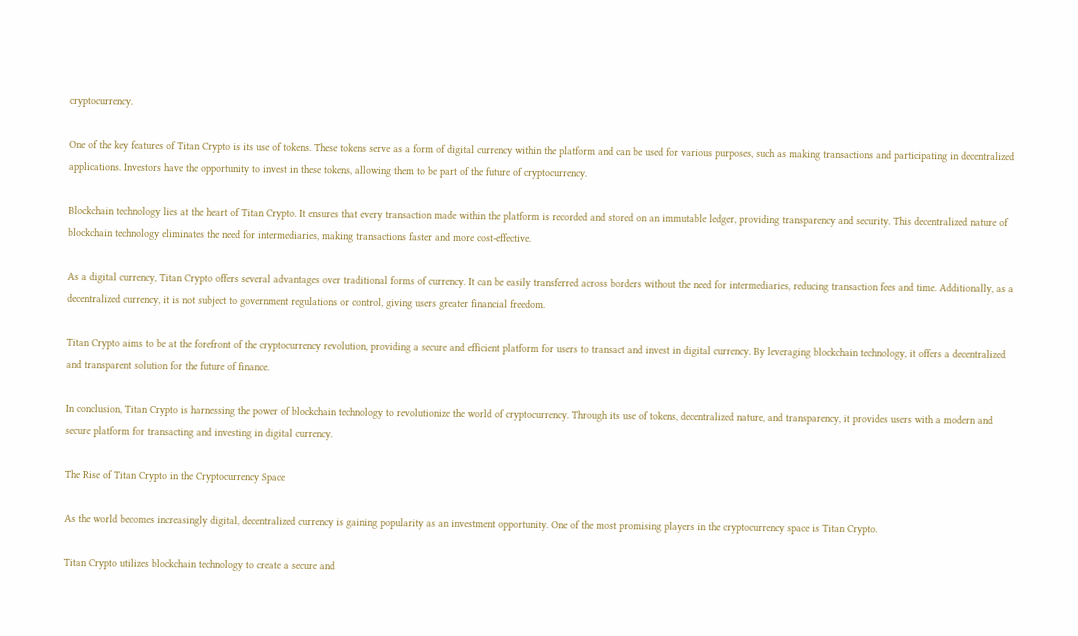cryptocurrency.

One of the key features of Titan Crypto is its use of tokens. These tokens serve as a form of digital currency within the platform and can be used for various purposes, such as making transactions and participating in decentralized applications. Investors have the opportunity to invest in these tokens, allowing them to be part of the future of cryptocurrency.

Blockchain technology lies at the heart of Titan Crypto. It ensures that every transaction made within the platform is recorded and stored on an immutable ledger, providing transparency and security. This decentralized nature of blockchain technology eliminates the need for intermediaries, making transactions faster and more cost-effective.

As a digital currency, Titan Crypto offers several advantages over traditional forms of currency. It can be easily transferred across borders without the need for intermediaries, reducing transaction fees and time. Additionally, as a decentralized currency, it is not subject to government regulations or control, giving users greater financial freedom.

Titan Crypto aims to be at the forefront of the cryptocurrency revolution, providing a secure and efficient platform for users to transact and invest in digital currency. By leveraging blockchain technology, it offers a decentralized and transparent solution for the future of finance.

In conclusion, Titan Crypto is harnessing the power of blockchain technology to revolutionize the world of cryptocurrency. Through its use of tokens, decentralized nature, and transparency, it provides users with a modern and secure platform for transacting and investing in digital currency.

The Rise of Titan Crypto in the Cryptocurrency Space

As the world becomes increasingly digital, decentralized currency is gaining popularity as an investment opportunity. One of the most promising players in the cryptocurrency space is Titan Crypto.

Titan Crypto utilizes blockchain technology to create a secure and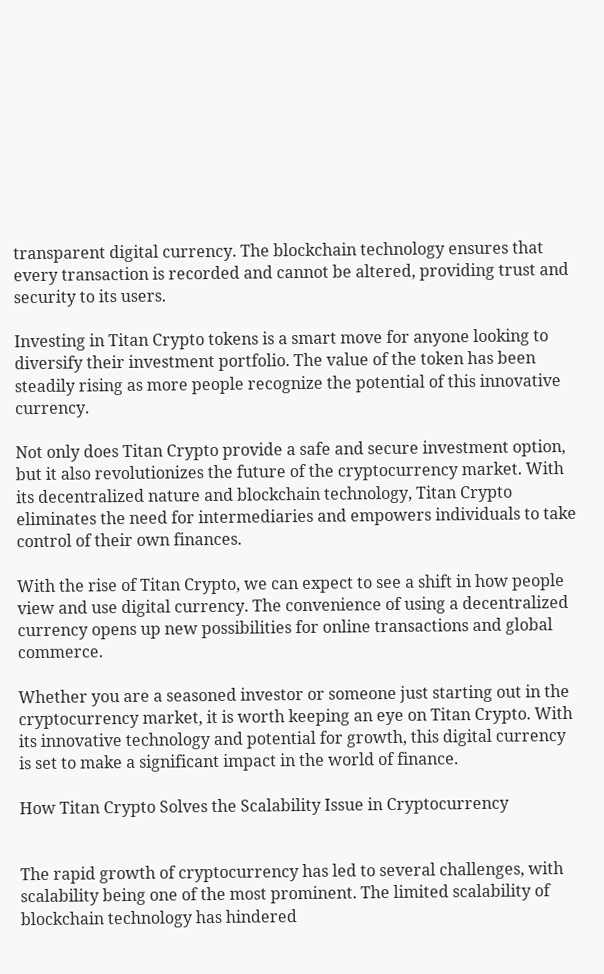transparent digital currency. The blockchain technology ensures that every transaction is recorded and cannot be altered, providing trust and security to its users.

Investing in Titan Crypto tokens is a smart move for anyone looking to diversify their investment portfolio. The value of the token has been steadily rising as more people recognize the potential of this innovative currency.

Not only does Titan Crypto provide a safe and secure investment option, but it also revolutionizes the future of the cryptocurrency market. With its decentralized nature and blockchain technology, Titan Crypto eliminates the need for intermediaries and empowers individuals to take control of their own finances.

With the rise of Titan Crypto, we can expect to see a shift in how people view and use digital currency. The convenience of using a decentralized currency opens up new possibilities for online transactions and global commerce.

Whether you are a seasoned investor or someone just starting out in the cryptocurrency market, it is worth keeping an eye on Titan Crypto. With its innovative technology and potential for growth, this digital currency is set to make a significant impact in the world of finance.

How Titan Crypto Solves the Scalability Issue in Cryptocurrency


The rapid growth of cryptocurrency has led to several challenges, with scalability being one of the most prominent. The limited scalability of blockchain technology has hindered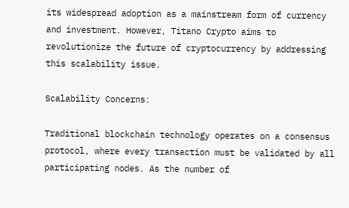its widespread adoption as a mainstream form of currency and investment. However, Titano Crypto aims to revolutionize the future of cryptocurrency by addressing this scalability issue.

Scalability Concerns:

Traditional blockchain technology operates on a consensus protocol, where every transaction must be validated by all participating nodes. As the number of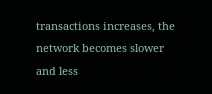transactions increases, the network becomes slower and less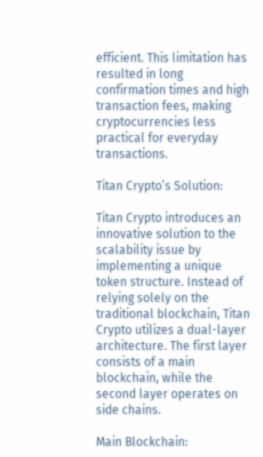efficient. This limitation has resulted in long confirmation times and high transaction fees, making cryptocurrencies less practical for everyday transactions.

Titan Crypto’s Solution:

Titan Crypto introduces an innovative solution to the scalability issue by implementing a unique token structure. Instead of relying solely on the traditional blockchain, Titan Crypto utilizes a dual-layer architecture. The first layer consists of a main blockchain, while the second layer operates on side chains.

Main Blockchain: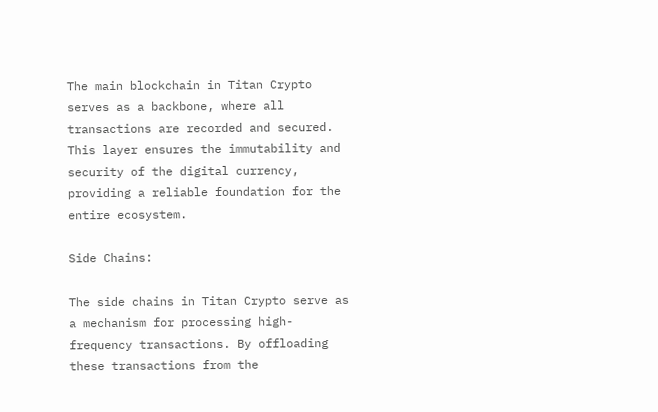The main blockchain in Titan Crypto serves as a backbone, where all transactions are recorded and secured. This layer ensures the immutability and security of the digital currency, providing a reliable foundation for the entire ecosystem.

Side Chains:

The side chains in Titan Crypto serve as a mechanism for processing high-frequency transactions. By offloading these transactions from the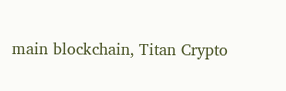main blockchain, Titan Crypto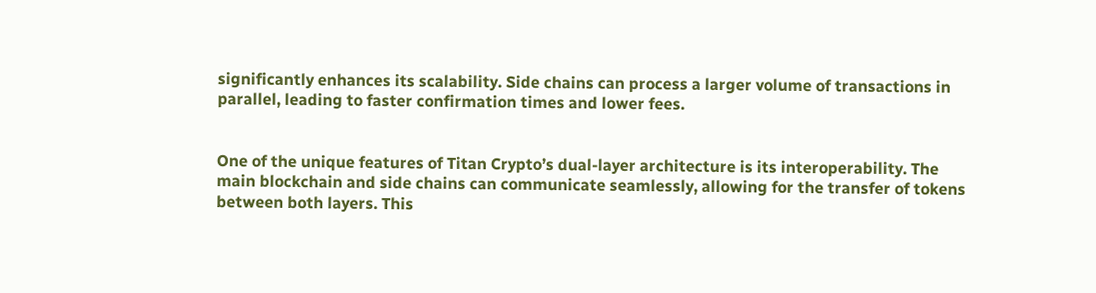significantly enhances its scalability. Side chains can process a larger volume of transactions in parallel, leading to faster confirmation times and lower fees.


One of the unique features of Titan Crypto’s dual-layer architecture is its interoperability. The main blockchain and side chains can communicate seamlessly, allowing for the transfer of tokens between both layers. This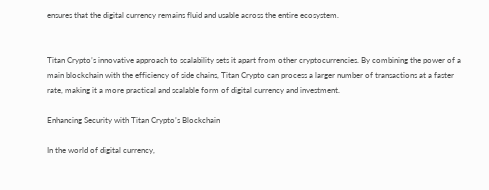ensures that the digital currency remains fluid and usable across the entire ecosystem.


Titan Crypto’s innovative approach to scalability sets it apart from other cryptocurrencies. By combining the power of a main blockchain with the efficiency of side chains, Titan Crypto can process a larger number of transactions at a faster rate, making it a more practical and scalable form of digital currency and investment.

Enhancing Security with Titan Crypto’s Blockchain

In the world of digital currency,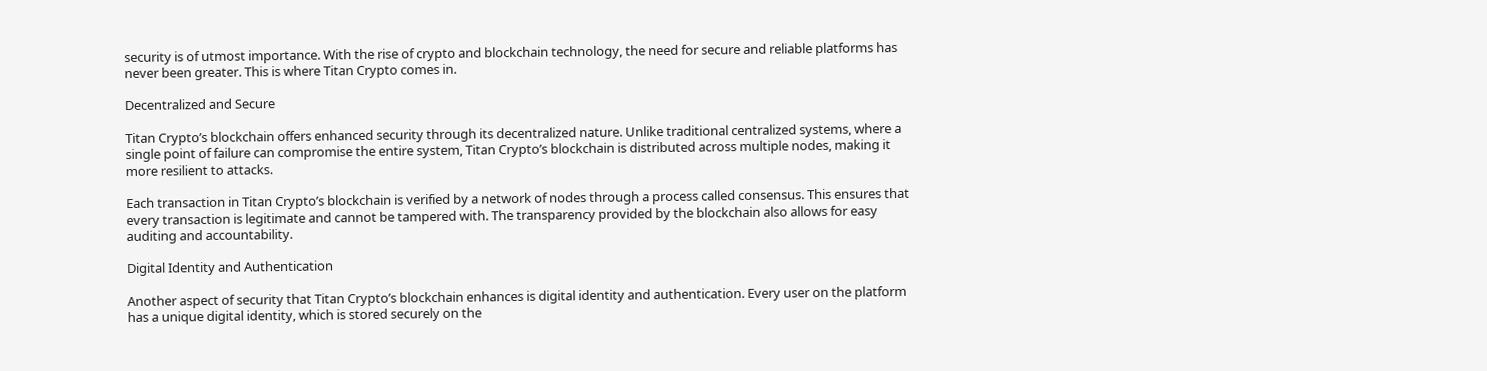security is of utmost importance. With the rise of crypto and blockchain technology, the need for secure and reliable platforms has never been greater. This is where Titan Crypto comes in.

Decentralized and Secure

Titan Crypto’s blockchain offers enhanced security through its decentralized nature. Unlike traditional centralized systems, where a single point of failure can compromise the entire system, Titan Crypto’s blockchain is distributed across multiple nodes, making it more resilient to attacks.

Each transaction in Titan Crypto’s blockchain is verified by a network of nodes through a process called consensus. This ensures that every transaction is legitimate and cannot be tampered with. The transparency provided by the blockchain also allows for easy auditing and accountability.

Digital Identity and Authentication

Another aspect of security that Titan Crypto’s blockchain enhances is digital identity and authentication. Every user on the platform has a unique digital identity, which is stored securely on the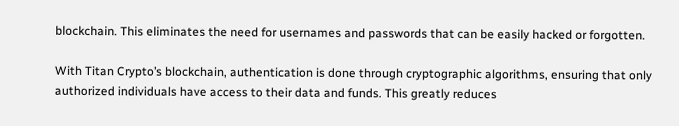blockchain. This eliminates the need for usernames and passwords that can be easily hacked or forgotten.

With Titan Crypto’s blockchain, authentication is done through cryptographic algorithms, ensuring that only authorized individuals have access to their data and funds. This greatly reduces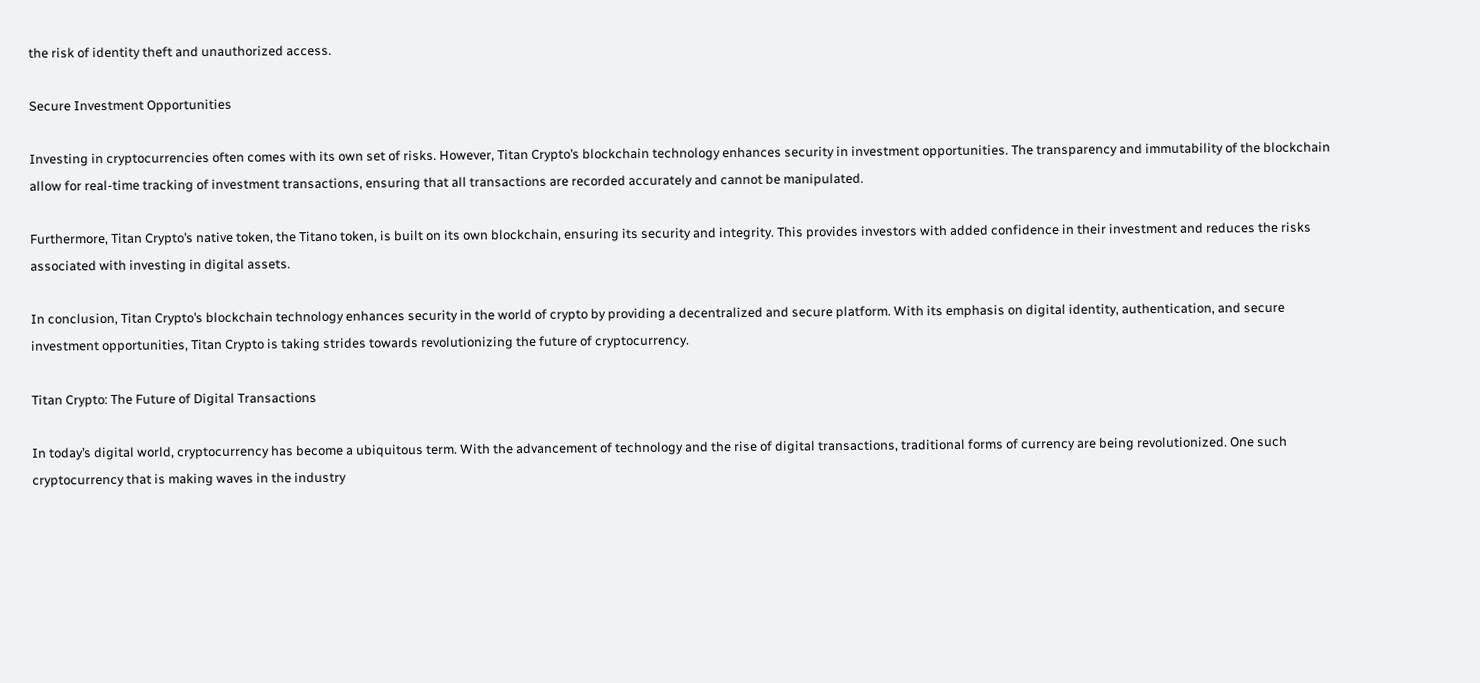the risk of identity theft and unauthorized access.

Secure Investment Opportunities

Investing in cryptocurrencies often comes with its own set of risks. However, Titan Crypto’s blockchain technology enhances security in investment opportunities. The transparency and immutability of the blockchain allow for real-time tracking of investment transactions, ensuring that all transactions are recorded accurately and cannot be manipulated.

Furthermore, Titan Crypto’s native token, the Titano token, is built on its own blockchain, ensuring its security and integrity. This provides investors with added confidence in their investment and reduces the risks associated with investing in digital assets.

In conclusion, Titan Crypto’s blockchain technology enhances security in the world of crypto by providing a decentralized and secure platform. With its emphasis on digital identity, authentication, and secure investment opportunities, Titan Crypto is taking strides towards revolutionizing the future of cryptocurrency.

Titan Crypto: The Future of Digital Transactions

In today’s digital world, cryptocurrency has become a ubiquitous term. With the advancement of technology and the rise of digital transactions, traditional forms of currency are being revolutionized. One such cryptocurrency that is making waves in the industry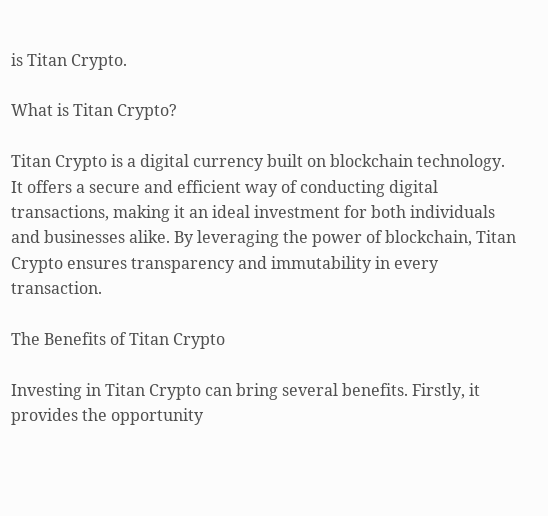is Titan Crypto.

What is Titan Crypto?

Titan Crypto is a digital currency built on blockchain technology. It offers a secure and efficient way of conducting digital transactions, making it an ideal investment for both individuals and businesses alike. By leveraging the power of blockchain, Titan Crypto ensures transparency and immutability in every transaction.

The Benefits of Titan Crypto

Investing in Titan Crypto can bring several benefits. Firstly, it provides the opportunity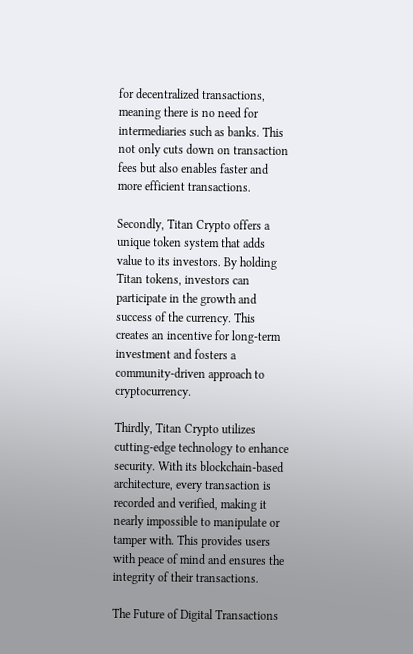for decentralized transactions, meaning there is no need for intermediaries such as banks. This not only cuts down on transaction fees but also enables faster and more efficient transactions.

Secondly, Titan Crypto offers a unique token system that adds value to its investors. By holding Titan tokens, investors can participate in the growth and success of the currency. This creates an incentive for long-term investment and fosters a community-driven approach to cryptocurrency.

Thirdly, Titan Crypto utilizes cutting-edge technology to enhance security. With its blockchain-based architecture, every transaction is recorded and verified, making it nearly impossible to manipulate or tamper with. This provides users with peace of mind and ensures the integrity of their transactions.

The Future of Digital Transactions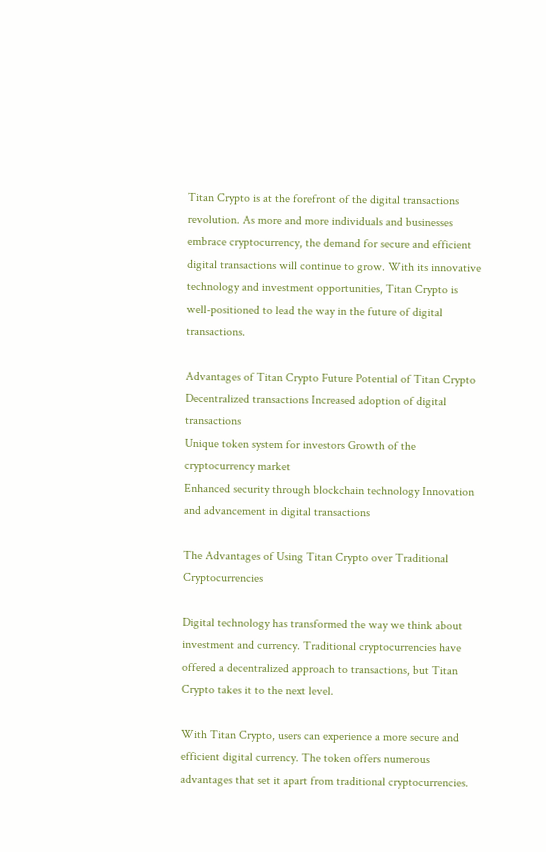Titan Crypto is at the forefront of the digital transactions revolution. As more and more individuals and businesses embrace cryptocurrency, the demand for secure and efficient digital transactions will continue to grow. With its innovative technology and investment opportunities, Titan Crypto is well-positioned to lead the way in the future of digital transactions.

Advantages of Titan Crypto Future Potential of Titan Crypto
Decentralized transactions Increased adoption of digital transactions
Unique token system for investors Growth of the cryptocurrency market
Enhanced security through blockchain technology Innovation and advancement in digital transactions

The Advantages of Using Titan Crypto over Traditional Cryptocurrencies

Digital technology has transformed the way we think about investment and currency. Traditional cryptocurrencies have offered a decentralized approach to transactions, but Titan Crypto takes it to the next level.

With Titan Crypto, users can experience a more secure and efficient digital currency. The token offers numerous advantages that set it apart from traditional cryptocurrencies.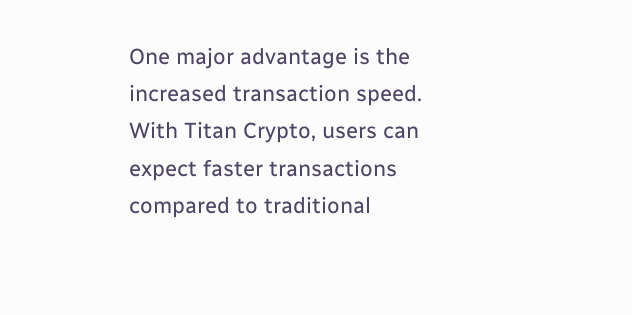One major advantage is the increased transaction speed. With Titan Crypto, users can expect faster transactions compared to traditional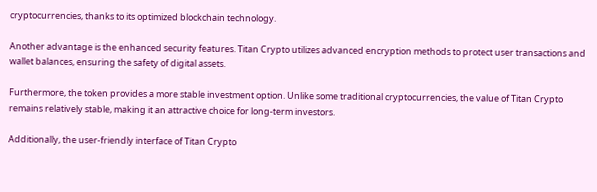cryptocurrencies, thanks to its optimized blockchain technology.

Another advantage is the enhanced security features. Titan Crypto utilizes advanced encryption methods to protect user transactions and wallet balances, ensuring the safety of digital assets.

Furthermore, the token provides a more stable investment option. Unlike some traditional cryptocurrencies, the value of Titan Crypto remains relatively stable, making it an attractive choice for long-term investors.

Additionally, the user-friendly interface of Titan Crypto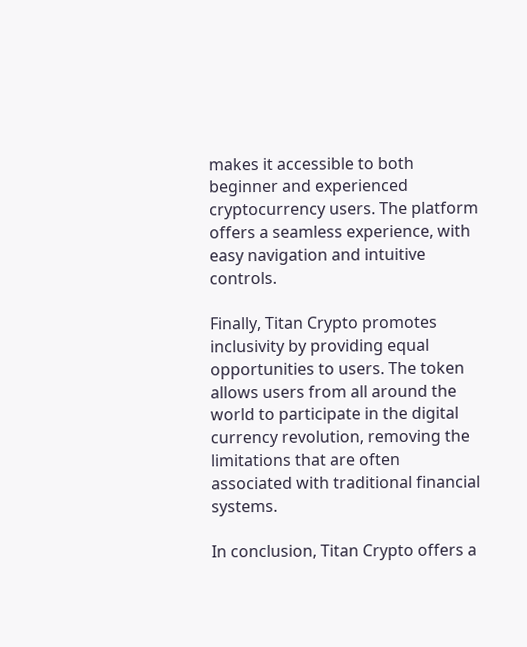makes it accessible to both beginner and experienced cryptocurrency users. The platform offers a seamless experience, with easy navigation and intuitive controls.

Finally, Titan Crypto promotes inclusivity by providing equal opportunities to users. The token allows users from all around the world to participate in the digital currency revolution, removing the limitations that are often associated with traditional financial systems.

In conclusion, Titan Crypto offers a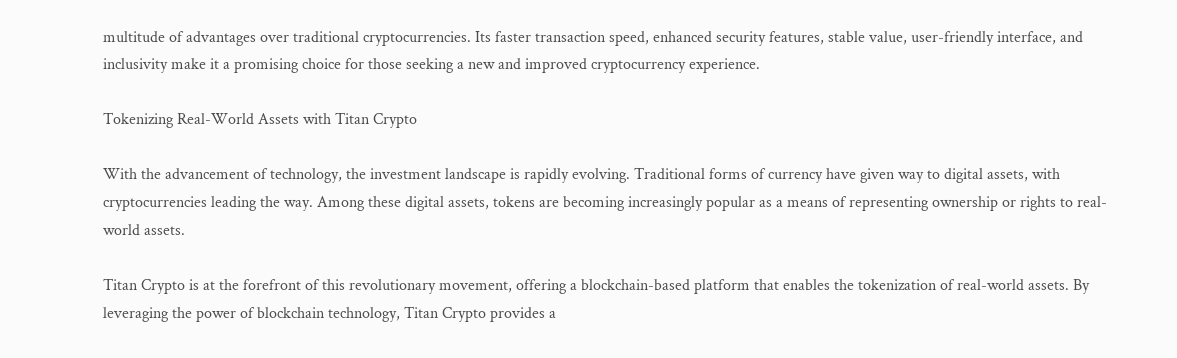multitude of advantages over traditional cryptocurrencies. Its faster transaction speed, enhanced security features, stable value, user-friendly interface, and inclusivity make it a promising choice for those seeking a new and improved cryptocurrency experience.

Tokenizing Real-World Assets with Titan Crypto

With the advancement of technology, the investment landscape is rapidly evolving. Traditional forms of currency have given way to digital assets, with cryptocurrencies leading the way. Among these digital assets, tokens are becoming increasingly popular as a means of representing ownership or rights to real-world assets.

Titan Crypto is at the forefront of this revolutionary movement, offering a blockchain-based platform that enables the tokenization of real-world assets. By leveraging the power of blockchain technology, Titan Crypto provides a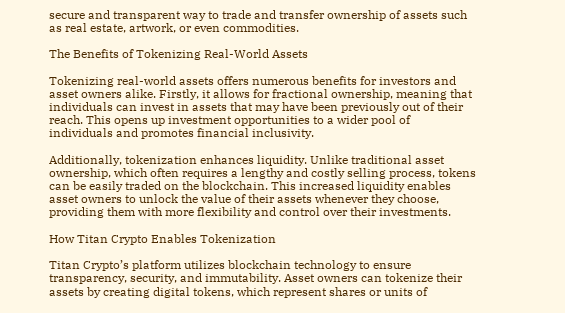secure and transparent way to trade and transfer ownership of assets such as real estate, artwork, or even commodities.

The Benefits of Tokenizing Real-World Assets

Tokenizing real-world assets offers numerous benefits for investors and asset owners alike. Firstly, it allows for fractional ownership, meaning that individuals can invest in assets that may have been previously out of their reach. This opens up investment opportunities to a wider pool of individuals and promotes financial inclusivity.

Additionally, tokenization enhances liquidity. Unlike traditional asset ownership, which often requires a lengthy and costly selling process, tokens can be easily traded on the blockchain. This increased liquidity enables asset owners to unlock the value of their assets whenever they choose, providing them with more flexibility and control over their investments.

How Titan Crypto Enables Tokenization

Titan Crypto’s platform utilizes blockchain technology to ensure transparency, security, and immutability. Asset owners can tokenize their assets by creating digital tokens, which represent shares or units of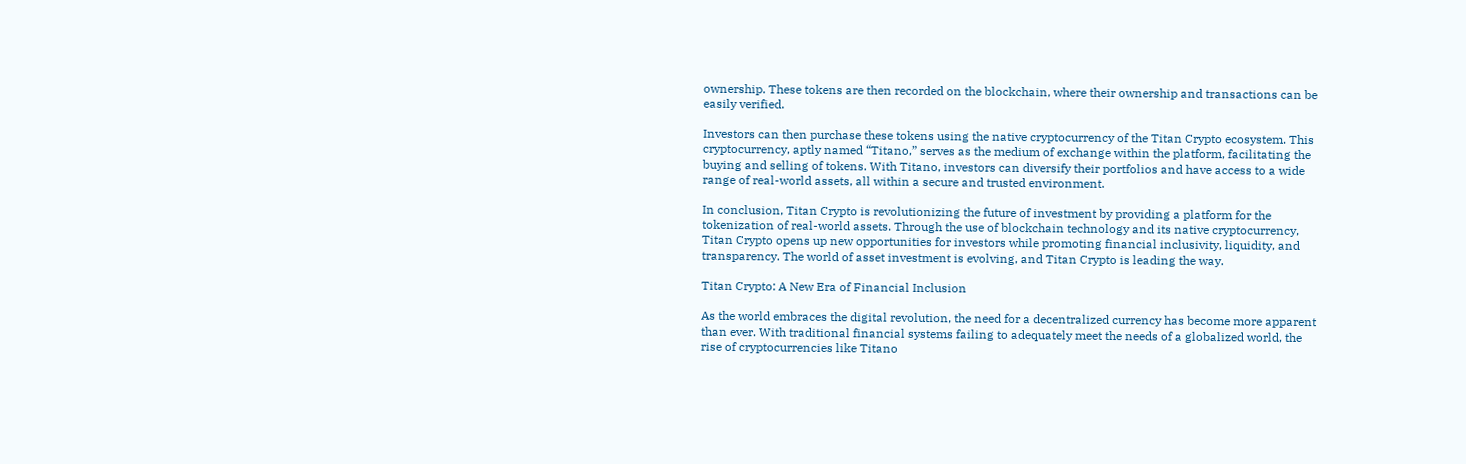ownership. These tokens are then recorded on the blockchain, where their ownership and transactions can be easily verified.

Investors can then purchase these tokens using the native cryptocurrency of the Titan Crypto ecosystem. This cryptocurrency, aptly named “Titano,” serves as the medium of exchange within the platform, facilitating the buying and selling of tokens. With Titano, investors can diversify their portfolios and have access to a wide range of real-world assets, all within a secure and trusted environment.

In conclusion, Titan Crypto is revolutionizing the future of investment by providing a platform for the tokenization of real-world assets. Through the use of blockchain technology and its native cryptocurrency, Titan Crypto opens up new opportunities for investors while promoting financial inclusivity, liquidity, and transparency. The world of asset investment is evolving, and Titan Crypto is leading the way.

Titan Crypto: A New Era of Financial Inclusion

As the world embraces the digital revolution, the need for a decentralized currency has become more apparent than ever. With traditional financial systems failing to adequately meet the needs of a globalized world, the rise of cryptocurrencies like Titano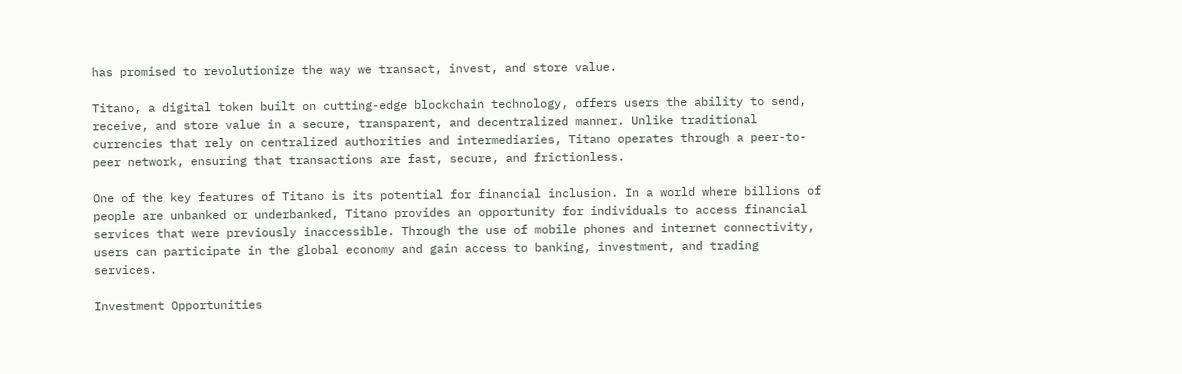has promised to revolutionize the way we transact, invest, and store value.

Titano, a digital token built on cutting-edge blockchain technology, offers users the ability to send, receive, and store value in a secure, transparent, and decentralized manner. Unlike traditional currencies that rely on centralized authorities and intermediaries, Titano operates through a peer-to-peer network, ensuring that transactions are fast, secure, and frictionless.

One of the key features of Titano is its potential for financial inclusion. In a world where billions of people are unbanked or underbanked, Titano provides an opportunity for individuals to access financial services that were previously inaccessible. Through the use of mobile phones and internet connectivity, users can participate in the global economy and gain access to banking, investment, and trading services.

Investment Opportunities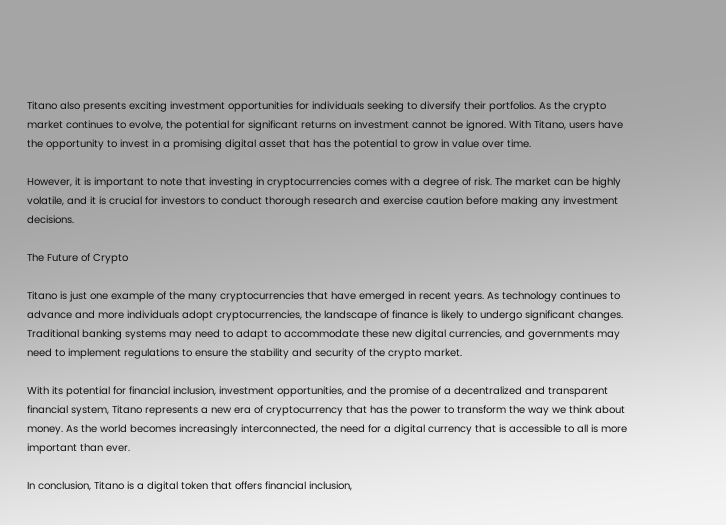Titano also presents exciting investment opportunities for individuals seeking to diversify their portfolios. As the crypto market continues to evolve, the potential for significant returns on investment cannot be ignored. With Titano, users have the opportunity to invest in a promising digital asset that has the potential to grow in value over time.

However, it is important to note that investing in cryptocurrencies comes with a degree of risk. The market can be highly volatile, and it is crucial for investors to conduct thorough research and exercise caution before making any investment decisions.

The Future of Crypto

Titano is just one example of the many cryptocurrencies that have emerged in recent years. As technology continues to advance and more individuals adopt cryptocurrencies, the landscape of finance is likely to undergo significant changes. Traditional banking systems may need to adapt to accommodate these new digital currencies, and governments may need to implement regulations to ensure the stability and security of the crypto market.

With its potential for financial inclusion, investment opportunities, and the promise of a decentralized and transparent financial system, Titano represents a new era of cryptocurrency that has the power to transform the way we think about money. As the world becomes increasingly interconnected, the need for a digital currency that is accessible to all is more important than ever.

In conclusion, Titano is a digital token that offers financial inclusion,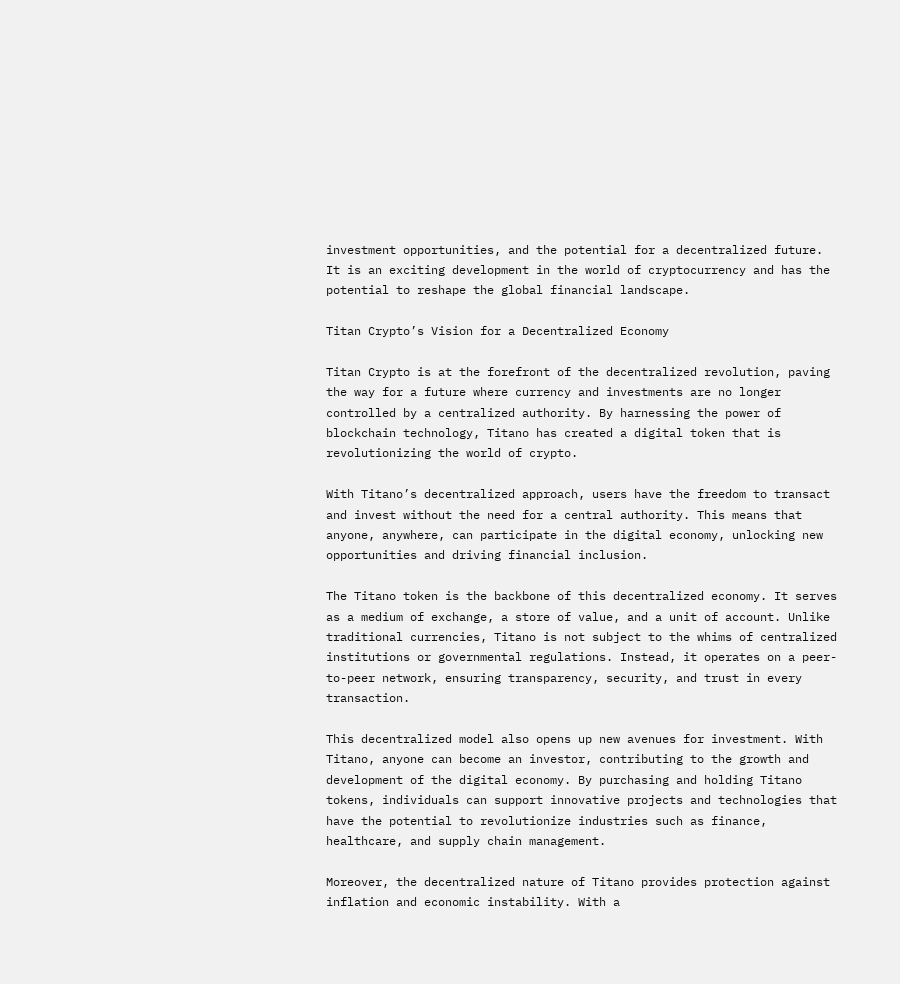investment opportunities, and the potential for a decentralized future. It is an exciting development in the world of cryptocurrency and has the potential to reshape the global financial landscape.

Titan Crypto’s Vision for a Decentralized Economy

Titan Crypto is at the forefront of the decentralized revolution, paving the way for a future where currency and investments are no longer controlled by a centralized authority. By harnessing the power of blockchain technology, Titano has created a digital token that is revolutionizing the world of crypto.

With Titano’s decentralized approach, users have the freedom to transact and invest without the need for a central authority. This means that anyone, anywhere, can participate in the digital economy, unlocking new opportunities and driving financial inclusion.

The Titano token is the backbone of this decentralized economy. It serves as a medium of exchange, a store of value, and a unit of account. Unlike traditional currencies, Titano is not subject to the whims of centralized institutions or governmental regulations. Instead, it operates on a peer-to-peer network, ensuring transparency, security, and trust in every transaction.

This decentralized model also opens up new avenues for investment. With Titano, anyone can become an investor, contributing to the growth and development of the digital economy. By purchasing and holding Titano tokens, individuals can support innovative projects and technologies that have the potential to revolutionize industries such as finance, healthcare, and supply chain management.

Moreover, the decentralized nature of Titano provides protection against inflation and economic instability. With a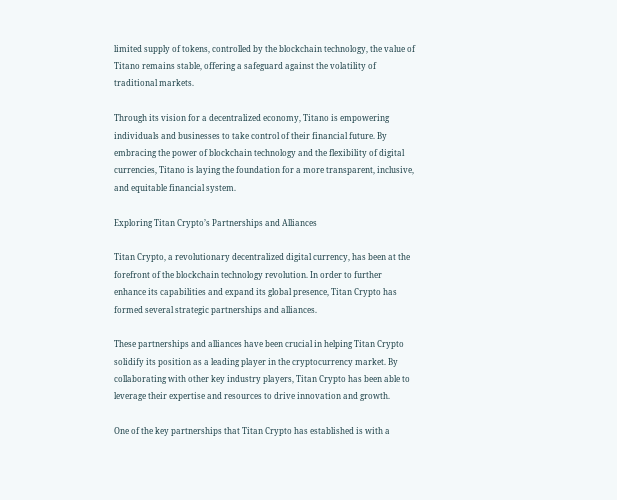limited supply of tokens, controlled by the blockchain technology, the value of Titano remains stable, offering a safeguard against the volatility of traditional markets.

Through its vision for a decentralized economy, Titano is empowering individuals and businesses to take control of their financial future. By embracing the power of blockchain technology and the flexibility of digital currencies, Titano is laying the foundation for a more transparent, inclusive, and equitable financial system.

Exploring Titan Crypto’s Partnerships and Alliances

Titan Crypto, a revolutionary decentralized digital currency, has been at the forefront of the blockchain technology revolution. In order to further enhance its capabilities and expand its global presence, Titan Crypto has formed several strategic partnerships and alliances.

These partnerships and alliances have been crucial in helping Titan Crypto solidify its position as a leading player in the cryptocurrency market. By collaborating with other key industry players, Titan Crypto has been able to leverage their expertise and resources to drive innovation and growth.

One of the key partnerships that Titan Crypto has established is with a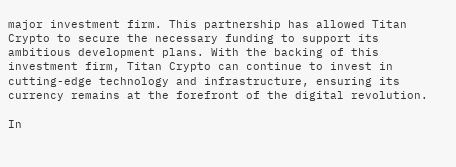major investment firm. This partnership has allowed Titan Crypto to secure the necessary funding to support its ambitious development plans. With the backing of this investment firm, Titan Crypto can continue to invest in cutting-edge technology and infrastructure, ensuring its currency remains at the forefront of the digital revolution.

In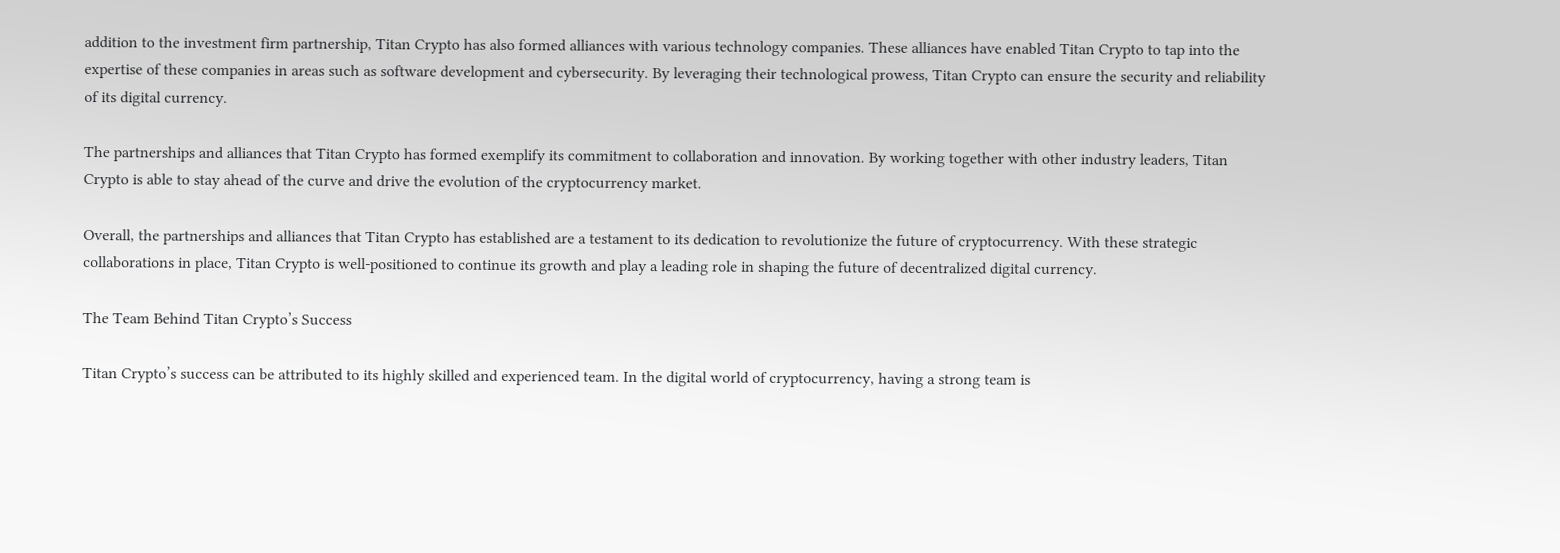addition to the investment firm partnership, Titan Crypto has also formed alliances with various technology companies. These alliances have enabled Titan Crypto to tap into the expertise of these companies in areas such as software development and cybersecurity. By leveraging their technological prowess, Titan Crypto can ensure the security and reliability of its digital currency.

The partnerships and alliances that Titan Crypto has formed exemplify its commitment to collaboration and innovation. By working together with other industry leaders, Titan Crypto is able to stay ahead of the curve and drive the evolution of the cryptocurrency market.

Overall, the partnerships and alliances that Titan Crypto has established are a testament to its dedication to revolutionize the future of cryptocurrency. With these strategic collaborations in place, Titan Crypto is well-positioned to continue its growth and play a leading role in shaping the future of decentralized digital currency.

The Team Behind Titan Crypto’s Success

Titan Crypto’s success can be attributed to its highly skilled and experienced team. In the digital world of cryptocurrency, having a strong team is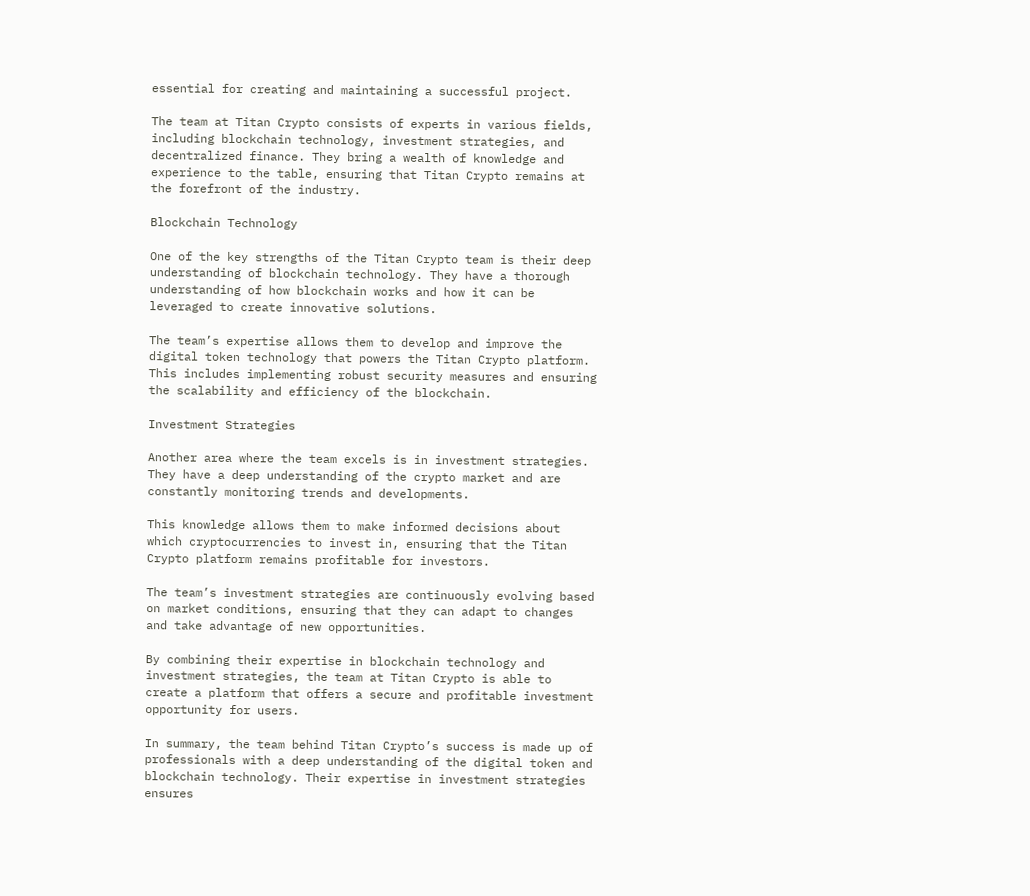essential for creating and maintaining a successful project.

The team at Titan Crypto consists of experts in various fields, including blockchain technology, investment strategies, and decentralized finance. They bring a wealth of knowledge and experience to the table, ensuring that Titan Crypto remains at the forefront of the industry.

Blockchain Technology

One of the key strengths of the Titan Crypto team is their deep understanding of blockchain technology. They have a thorough understanding of how blockchain works and how it can be leveraged to create innovative solutions.

The team’s expertise allows them to develop and improve the digital token technology that powers the Titan Crypto platform. This includes implementing robust security measures and ensuring the scalability and efficiency of the blockchain.

Investment Strategies

Another area where the team excels is in investment strategies. They have a deep understanding of the crypto market and are constantly monitoring trends and developments.

This knowledge allows them to make informed decisions about which cryptocurrencies to invest in, ensuring that the Titan Crypto platform remains profitable for investors.

The team’s investment strategies are continuously evolving based on market conditions, ensuring that they can adapt to changes and take advantage of new opportunities.

By combining their expertise in blockchain technology and investment strategies, the team at Titan Crypto is able to create a platform that offers a secure and profitable investment opportunity for users.

In summary, the team behind Titan Crypto’s success is made up of professionals with a deep understanding of the digital token and blockchain technology. Their expertise in investment strategies ensures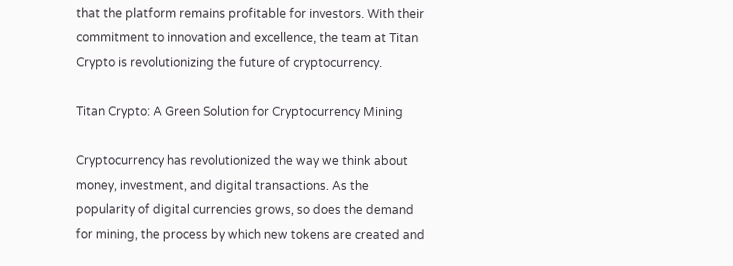that the platform remains profitable for investors. With their commitment to innovation and excellence, the team at Titan Crypto is revolutionizing the future of cryptocurrency.

Titan Crypto: A Green Solution for Cryptocurrency Mining

Cryptocurrency has revolutionized the way we think about money, investment, and digital transactions. As the popularity of digital currencies grows, so does the demand for mining, the process by which new tokens are created and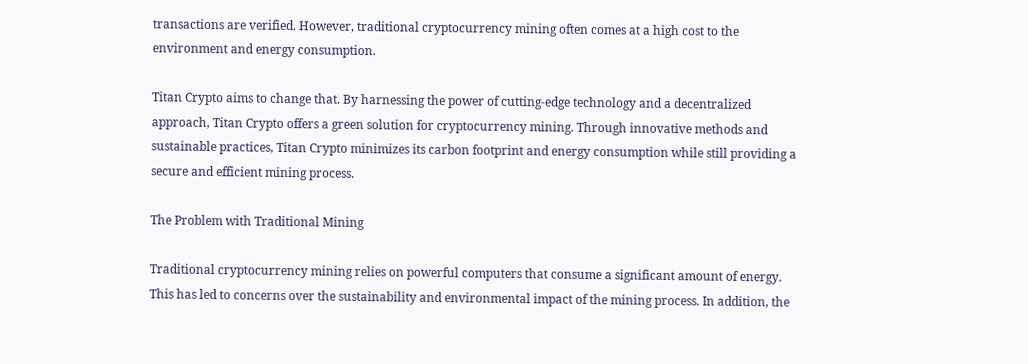transactions are verified. However, traditional cryptocurrency mining often comes at a high cost to the environment and energy consumption.

Titan Crypto aims to change that. By harnessing the power of cutting-edge technology and a decentralized approach, Titan Crypto offers a green solution for cryptocurrency mining. Through innovative methods and sustainable practices, Titan Crypto minimizes its carbon footprint and energy consumption while still providing a secure and efficient mining process.

The Problem with Traditional Mining

Traditional cryptocurrency mining relies on powerful computers that consume a significant amount of energy. This has led to concerns over the sustainability and environmental impact of the mining process. In addition, the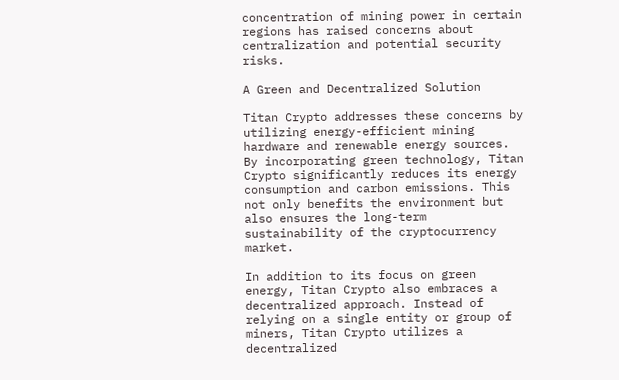concentration of mining power in certain regions has raised concerns about centralization and potential security risks.

A Green and Decentralized Solution

Titan Crypto addresses these concerns by utilizing energy-efficient mining hardware and renewable energy sources. By incorporating green technology, Titan Crypto significantly reduces its energy consumption and carbon emissions. This not only benefits the environment but also ensures the long-term sustainability of the cryptocurrency market.

In addition to its focus on green energy, Titan Crypto also embraces a decentralized approach. Instead of relying on a single entity or group of miners, Titan Crypto utilizes a decentralized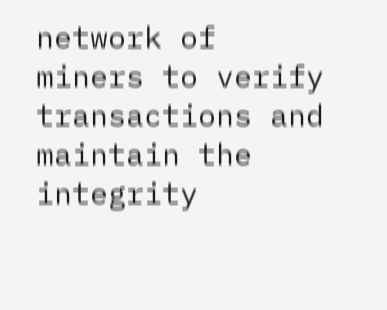network of miners to verify transactions and maintain the integrity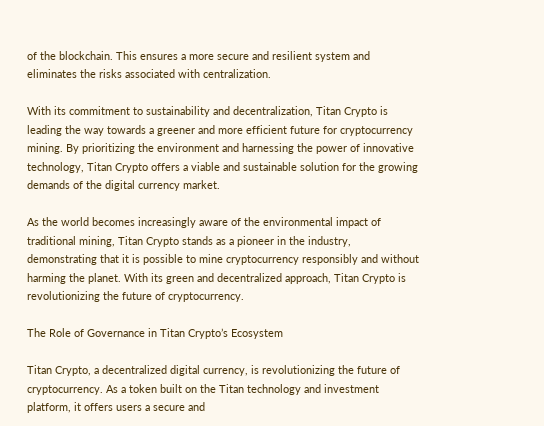of the blockchain. This ensures a more secure and resilient system and eliminates the risks associated with centralization.

With its commitment to sustainability and decentralization, Titan Crypto is leading the way towards a greener and more efficient future for cryptocurrency mining. By prioritizing the environment and harnessing the power of innovative technology, Titan Crypto offers a viable and sustainable solution for the growing demands of the digital currency market.

As the world becomes increasingly aware of the environmental impact of traditional mining, Titan Crypto stands as a pioneer in the industry, demonstrating that it is possible to mine cryptocurrency responsibly and without harming the planet. With its green and decentralized approach, Titan Crypto is revolutionizing the future of cryptocurrency.

The Role of Governance in Titan Crypto’s Ecosystem

Titan Crypto, a decentralized digital currency, is revolutionizing the future of cryptocurrency. As a token built on the Titan technology and investment platform, it offers users a secure and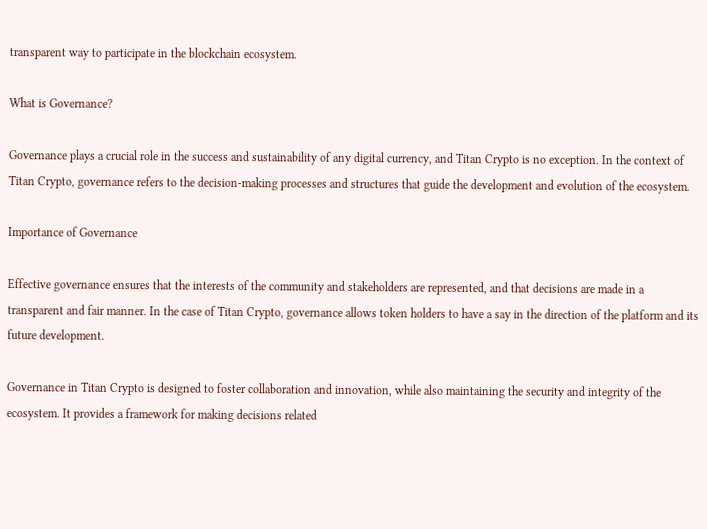transparent way to participate in the blockchain ecosystem.

What is Governance?

Governance plays a crucial role in the success and sustainability of any digital currency, and Titan Crypto is no exception. In the context of Titan Crypto, governance refers to the decision-making processes and structures that guide the development and evolution of the ecosystem.

Importance of Governance

Effective governance ensures that the interests of the community and stakeholders are represented, and that decisions are made in a transparent and fair manner. In the case of Titan Crypto, governance allows token holders to have a say in the direction of the platform and its future development.

Governance in Titan Crypto is designed to foster collaboration and innovation, while also maintaining the security and integrity of the ecosystem. It provides a framework for making decisions related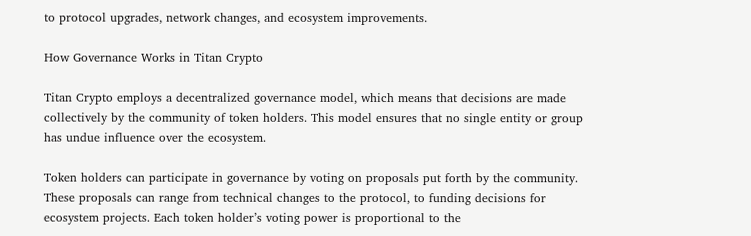to protocol upgrades, network changes, and ecosystem improvements.

How Governance Works in Titan Crypto

Titan Crypto employs a decentralized governance model, which means that decisions are made collectively by the community of token holders. This model ensures that no single entity or group has undue influence over the ecosystem.

Token holders can participate in governance by voting on proposals put forth by the community. These proposals can range from technical changes to the protocol, to funding decisions for ecosystem projects. Each token holder’s voting power is proportional to the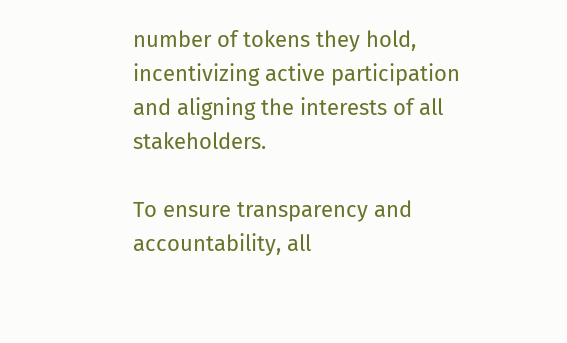number of tokens they hold, incentivizing active participation and aligning the interests of all stakeholders.

To ensure transparency and accountability, all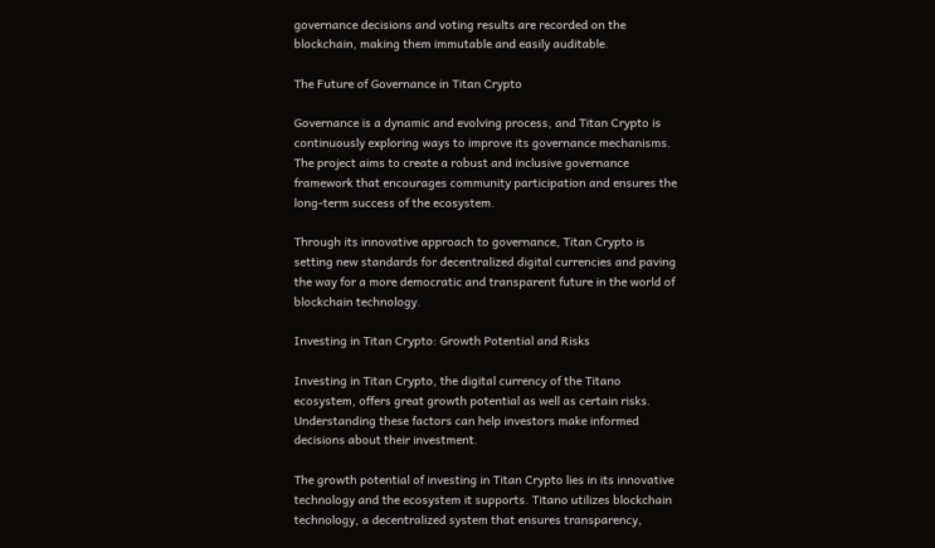governance decisions and voting results are recorded on the blockchain, making them immutable and easily auditable.

The Future of Governance in Titan Crypto

Governance is a dynamic and evolving process, and Titan Crypto is continuously exploring ways to improve its governance mechanisms. The project aims to create a robust and inclusive governance framework that encourages community participation and ensures the long-term success of the ecosystem.

Through its innovative approach to governance, Titan Crypto is setting new standards for decentralized digital currencies and paving the way for a more democratic and transparent future in the world of blockchain technology.

Investing in Titan Crypto: Growth Potential and Risks

Investing in Titan Crypto, the digital currency of the Titano ecosystem, offers great growth potential as well as certain risks. Understanding these factors can help investors make informed decisions about their investment.

The growth potential of investing in Titan Crypto lies in its innovative technology and the ecosystem it supports. Titano utilizes blockchain technology, a decentralized system that ensures transparency,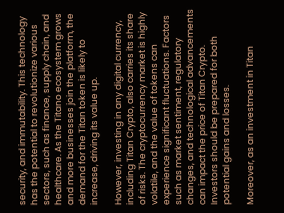security, and immutability. This technology has the potential to revolutionize various sectors, such as finance, supply chain, and healthcare. As the Titano ecosystem grows and more businesses join the platform, the demand for the Titan token is likely to increase, driving its value up.

However, investing in any digital currency, including Titan Crypto, also carries its share of risks. The cryptocurrency market is highly volatile, and the value of tokens can experience significant fluctuations. Factors such as market sentiment, regulatory changes, and technological advancements can impact the price of Titan Crypto. Investors should be prepared for both potential gains and losses.

Moreover, as an investment in Titan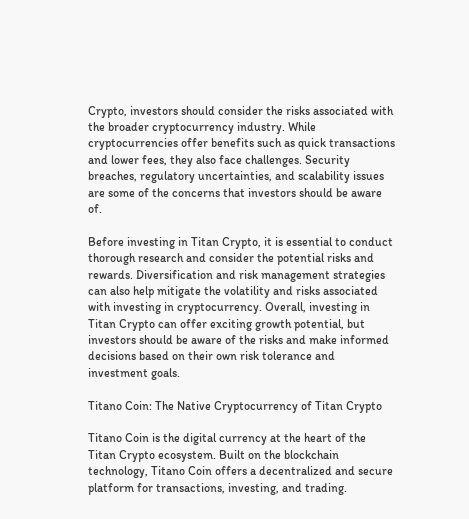Crypto, investors should consider the risks associated with the broader cryptocurrency industry. While cryptocurrencies offer benefits such as quick transactions and lower fees, they also face challenges. Security breaches, regulatory uncertainties, and scalability issues are some of the concerns that investors should be aware of.

Before investing in Titan Crypto, it is essential to conduct thorough research and consider the potential risks and rewards. Diversification and risk management strategies can also help mitigate the volatility and risks associated with investing in cryptocurrency. Overall, investing in Titan Crypto can offer exciting growth potential, but investors should be aware of the risks and make informed decisions based on their own risk tolerance and investment goals.

Titano Coin: The Native Cryptocurrency of Titan Crypto

Titano Coin is the digital currency at the heart of the Titan Crypto ecosystem. Built on the blockchain technology, Titano Coin offers a decentralized and secure platform for transactions, investing, and trading.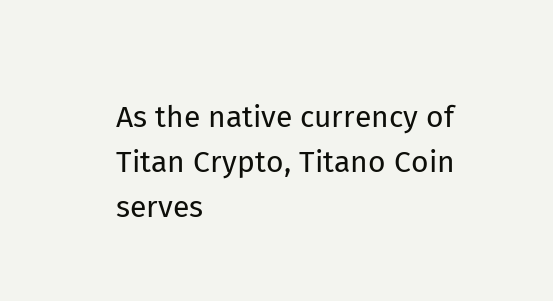As the native currency of Titan Crypto, Titano Coin serves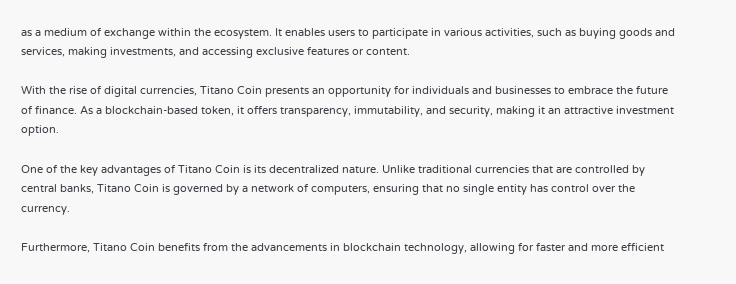as a medium of exchange within the ecosystem. It enables users to participate in various activities, such as buying goods and services, making investments, and accessing exclusive features or content.

With the rise of digital currencies, Titano Coin presents an opportunity for individuals and businesses to embrace the future of finance. As a blockchain-based token, it offers transparency, immutability, and security, making it an attractive investment option.

One of the key advantages of Titano Coin is its decentralized nature. Unlike traditional currencies that are controlled by central banks, Titano Coin is governed by a network of computers, ensuring that no single entity has control over the currency.

Furthermore, Titano Coin benefits from the advancements in blockchain technology, allowing for faster and more efficient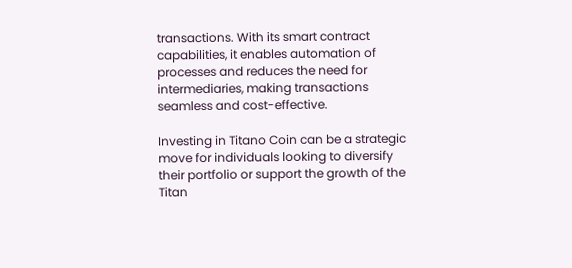transactions. With its smart contract capabilities, it enables automation of processes and reduces the need for intermediaries, making transactions seamless and cost-effective.

Investing in Titano Coin can be a strategic move for individuals looking to diversify their portfolio or support the growth of the Titan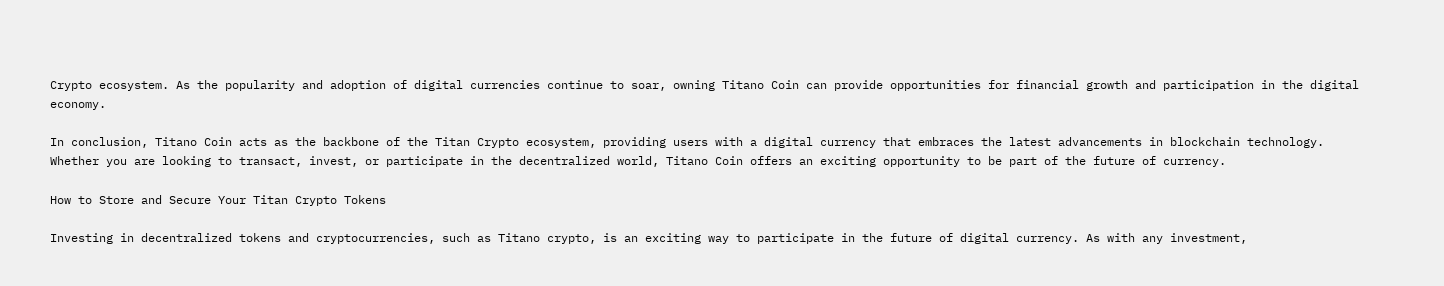Crypto ecosystem. As the popularity and adoption of digital currencies continue to soar, owning Titano Coin can provide opportunities for financial growth and participation in the digital economy.

In conclusion, Titano Coin acts as the backbone of the Titan Crypto ecosystem, providing users with a digital currency that embraces the latest advancements in blockchain technology. Whether you are looking to transact, invest, or participate in the decentralized world, Titano Coin offers an exciting opportunity to be part of the future of currency.

How to Store and Secure Your Titan Crypto Tokens

Investing in decentralized tokens and cryptocurrencies, such as Titano crypto, is an exciting way to participate in the future of digital currency. As with any investment,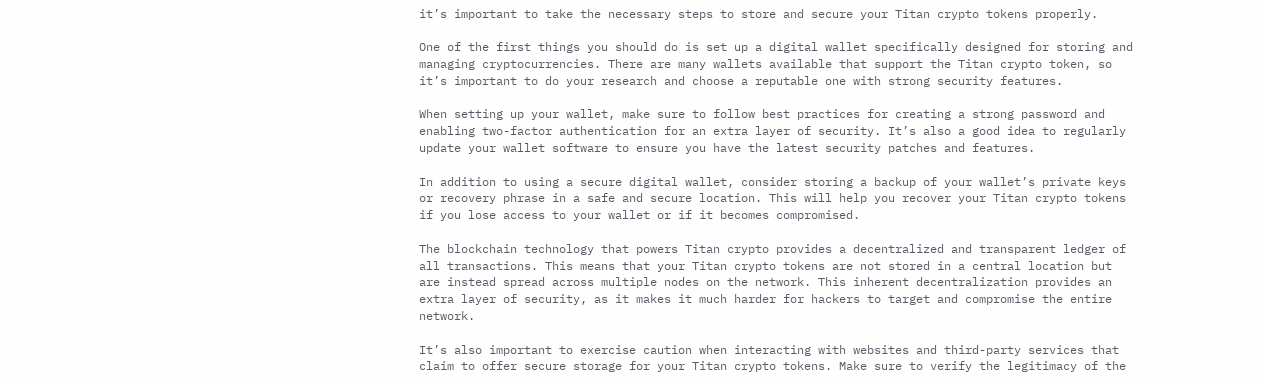it’s important to take the necessary steps to store and secure your Titan crypto tokens properly.

One of the first things you should do is set up a digital wallet specifically designed for storing and managing cryptocurrencies. There are many wallets available that support the Titan crypto token, so it’s important to do your research and choose a reputable one with strong security features.

When setting up your wallet, make sure to follow best practices for creating a strong password and enabling two-factor authentication for an extra layer of security. It’s also a good idea to regularly update your wallet software to ensure you have the latest security patches and features.

In addition to using a secure digital wallet, consider storing a backup of your wallet’s private keys or recovery phrase in a safe and secure location. This will help you recover your Titan crypto tokens if you lose access to your wallet or if it becomes compromised.

The blockchain technology that powers Titan crypto provides a decentralized and transparent ledger of all transactions. This means that your Titan crypto tokens are not stored in a central location but are instead spread across multiple nodes on the network. This inherent decentralization provides an extra layer of security, as it makes it much harder for hackers to target and compromise the entire network.

It’s also important to exercise caution when interacting with websites and third-party services that claim to offer secure storage for your Titan crypto tokens. Make sure to verify the legitimacy of the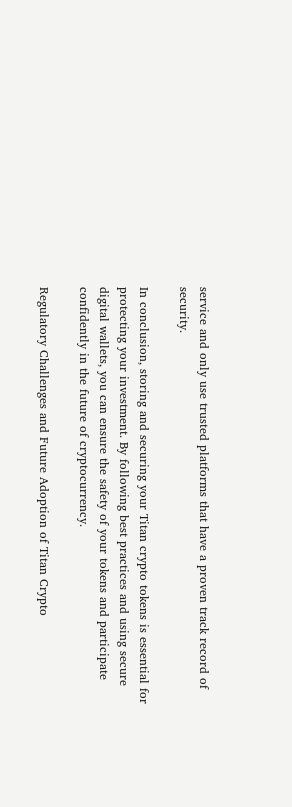service and only use trusted platforms that have a proven track record of security.

In conclusion, storing and securing your Titan crypto tokens is essential for protecting your investment. By following best practices and using secure digital wallets, you can ensure the safety of your tokens and participate confidently in the future of cryptocurrency.

Regulatory Challenges and Future Adoption of Titan Crypto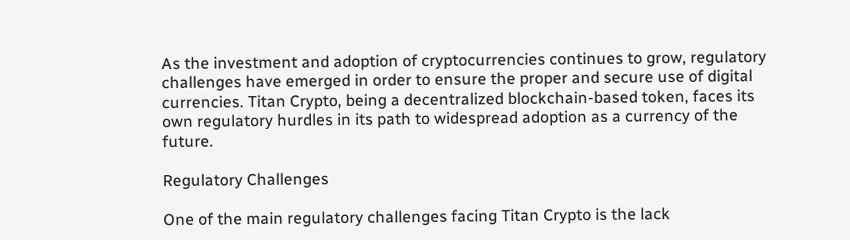As the investment and adoption of cryptocurrencies continues to grow, regulatory challenges have emerged in order to ensure the proper and secure use of digital currencies. Titan Crypto, being a decentralized blockchain-based token, faces its own regulatory hurdles in its path to widespread adoption as a currency of the future.

Regulatory Challenges

One of the main regulatory challenges facing Titan Crypto is the lack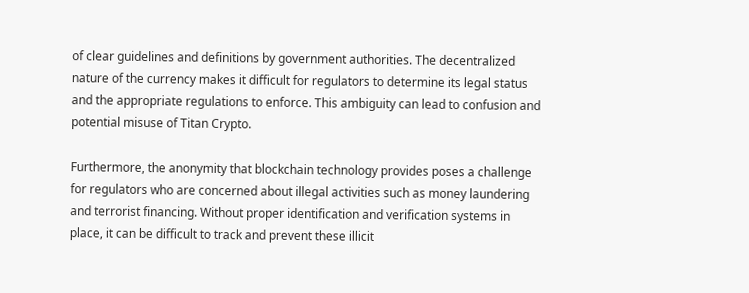of clear guidelines and definitions by government authorities. The decentralized nature of the currency makes it difficult for regulators to determine its legal status and the appropriate regulations to enforce. This ambiguity can lead to confusion and potential misuse of Titan Crypto.

Furthermore, the anonymity that blockchain technology provides poses a challenge for regulators who are concerned about illegal activities such as money laundering and terrorist financing. Without proper identification and verification systems in place, it can be difficult to track and prevent these illicit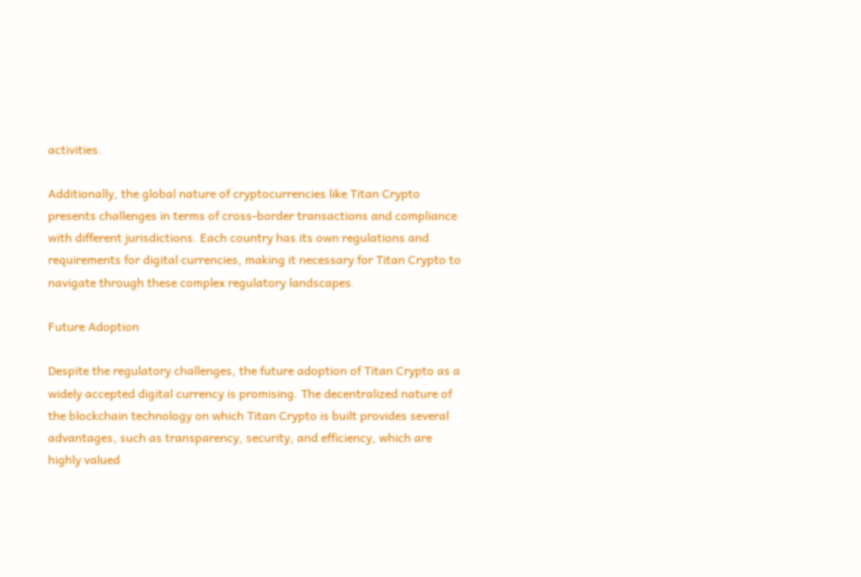activities.

Additionally, the global nature of cryptocurrencies like Titan Crypto presents challenges in terms of cross-border transactions and compliance with different jurisdictions. Each country has its own regulations and requirements for digital currencies, making it necessary for Titan Crypto to navigate through these complex regulatory landscapes.

Future Adoption

Despite the regulatory challenges, the future adoption of Titan Crypto as a widely accepted digital currency is promising. The decentralized nature of the blockchain technology on which Titan Crypto is built provides several advantages, such as transparency, security, and efficiency, which are highly valued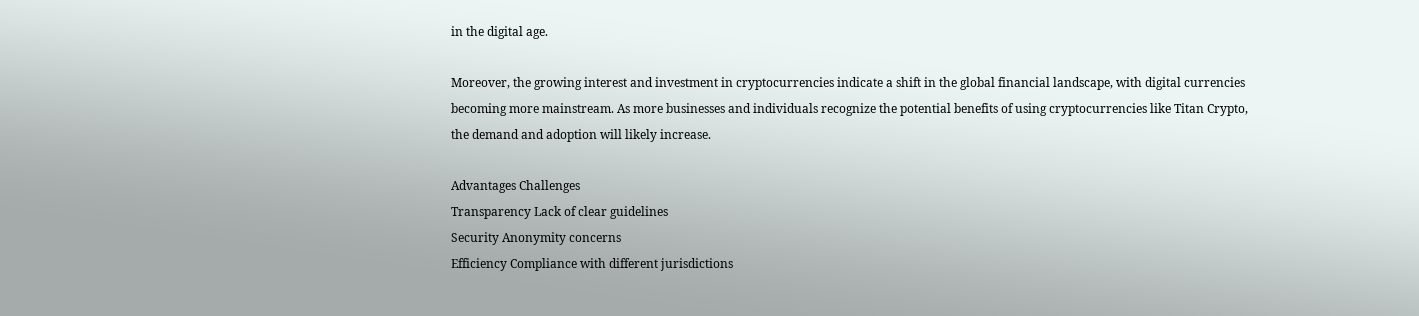in the digital age.

Moreover, the growing interest and investment in cryptocurrencies indicate a shift in the global financial landscape, with digital currencies becoming more mainstream. As more businesses and individuals recognize the potential benefits of using cryptocurrencies like Titan Crypto, the demand and adoption will likely increase.

Advantages Challenges
Transparency Lack of clear guidelines
Security Anonymity concerns
Efficiency Compliance with different jurisdictions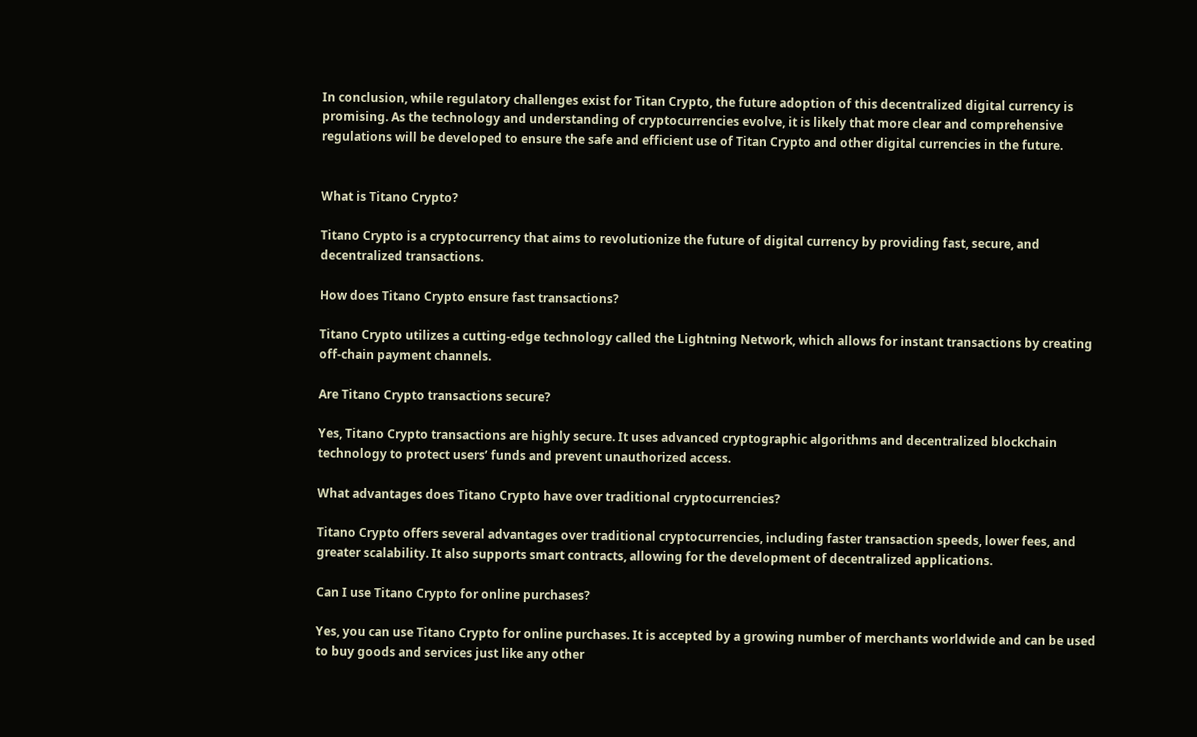In conclusion, while regulatory challenges exist for Titan Crypto, the future adoption of this decentralized digital currency is promising. As the technology and understanding of cryptocurrencies evolve, it is likely that more clear and comprehensive regulations will be developed to ensure the safe and efficient use of Titan Crypto and other digital currencies in the future.


What is Titano Crypto?

Titano Crypto is a cryptocurrency that aims to revolutionize the future of digital currency by providing fast, secure, and decentralized transactions.

How does Titano Crypto ensure fast transactions?

Titano Crypto utilizes a cutting-edge technology called the Lightning Network, which allows for instant transactions by creating off-chain payment channels.

Are Titano Crypto transactions secure?

Yes, Titano Crypto transactions are highly secure. It uses advanced cryptographic algorithms and decentralized blockchain technology to protect users’ funds and prevent unauthorized access.

What advantages does Titano Crypto have over traditional cryptocurrencies?

Titano Crypto offers several advantages over traditional cryptocurrencies, including faster transaction speeds, lower fees, and greater scalability. It also supports smart contracts, allowing for the development of decentralized applications.

Can I use Titano Crypto for online purchases?

Yes, you can use Titano Crypto for online purchases. It is accepted by a growing number of merchants worldwide and can be used to buy goods and services just like any other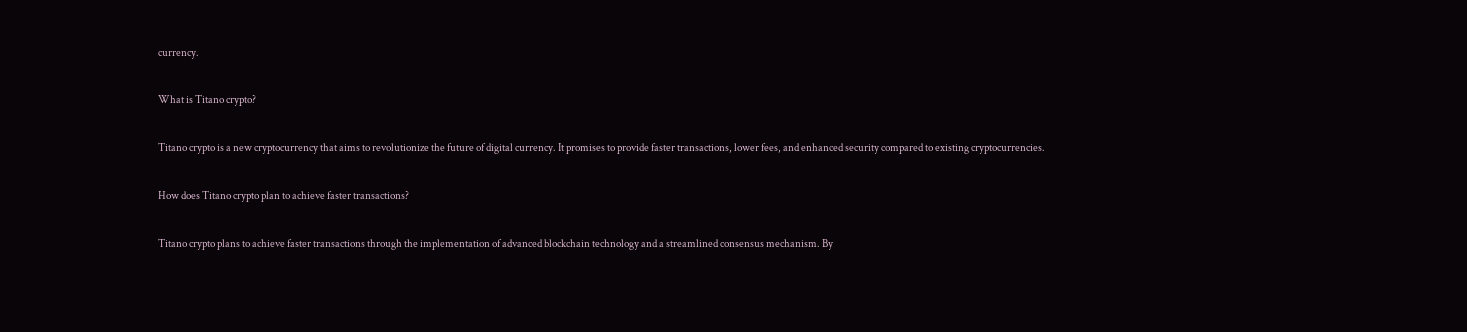currency.

What is Titano crypto?

Titano crypto is a new cryptocurrency that aims to revolutionize the future of digital currency. It promises to provide faster transactions, lower fees, and enhanced security compared to existing cryptocurrencies.

How does Titano crypto plan to achieve faster transactions?

Titano crypto plans to achieve faster transactions through the implementation of advanced blockchain technology and a streamlined consensus mechanism. By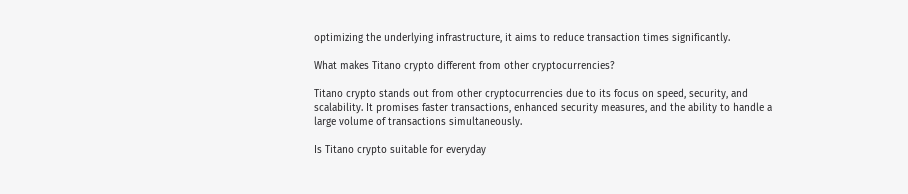optimizing the underlying infrastructure, it aims to reduce transaction times significantly.

What makes Titano crypto different from other cryptocurrencies?

Titano crypto stands out from other cryptocurrencies due to its focus on speed, security, and scalability. It promises faster transactions, enhanced security measures, and the ability to handle a large volume of transactions simultaneously.

Is Titano crypto suitable for everyday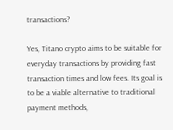transactions?

Yes, Titano crypto aims to be suitable for everyday transactions by providing fast transaction times and low fees. Its goal is to be a viable alternative to traditional payment methods,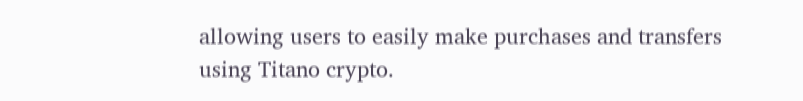allowing users to easily make purchases and transfers using Titano crypto.